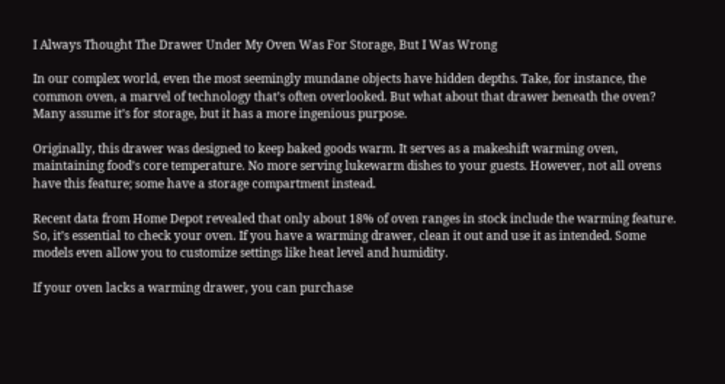I Always Thought The Drawer Under My Oven Was For Storage, But I Was Wrong

In our complex world, even the most seemingly mundane objects have hidden depths. Take, for instance, the common oven, a marvel of technology that’s often overlooked. But what about that drawer beneath the oven? Many assume it’s for storage, but it has a more ingenious purpose.

Originally, this drawer was designed to keep baked goods warm. It serves as a makeshift warming oven, maintaining food’s core temperature. No more serving lukewarm dishes to your guests. However, not all ovens have this feature; some have a storage compartment instead.

Recent data from Home Depot revealed that only about 18% of oven ranges in stock include the warming feature. So, it’s essential to check your oven. If you have a warming drawer, clean it out and use it as intended. Some models even allow you to customize settings like heat level and humidity.

If your oven lacks a warming drawer, you can purchase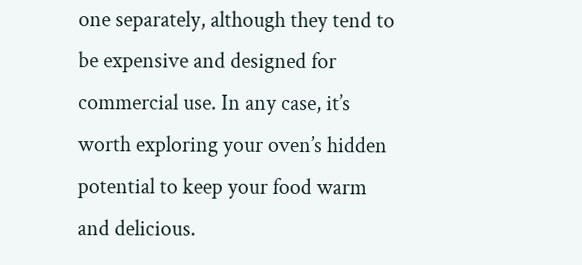one separately, although they tend to be expensive and designed for commercial use. In any case, it’s worth exploring your oven’s hidden potential to keep your food warm and delicious.